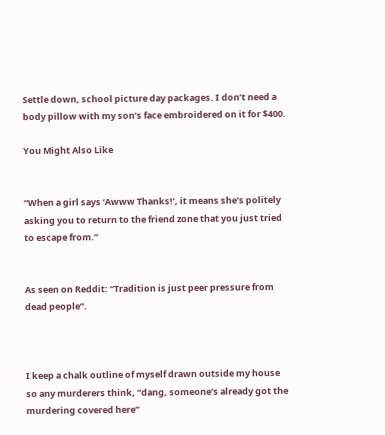Settle down, school picture day packages. I don’t need a body pillow with my son’s face embroidered on it for $400.

You Might Also Like


“When a girl says ‘Awww Thanks!’, it means she’s politely asking you to return to the friend zone that you just tried to escape from.”


As seen on Reddit: “Tradition is just peer pressure from dead people”.



I keep a chalk outline of myself drawn outside my house so any murderers think, “dang, someone’s already got the murdering covered here”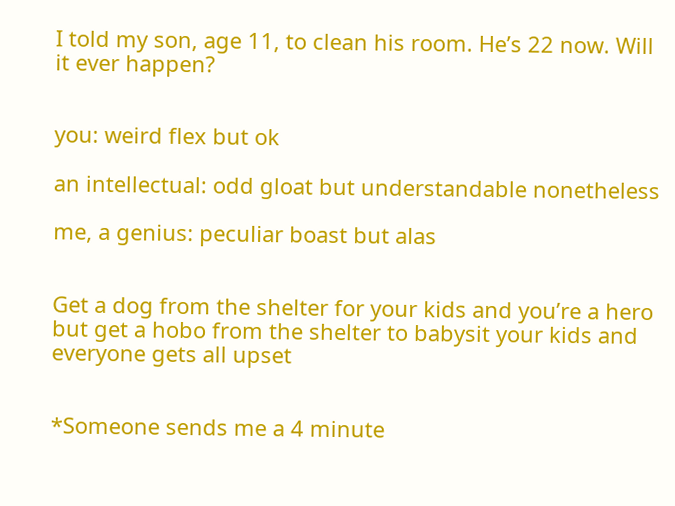I told my son, age 11, to clean his room. He’s 22 now. Will it ever happen?


you: weird flex but ok

an intellectual: odd gloat but understandable nonetheless

me, a genius: peculiar boast but alas


Get a dog from the shelter for your kids and you’re a hero
but get a hobo from the shelter to babysit your kids and everyone gets all upset


*Someone sends me a 4 minute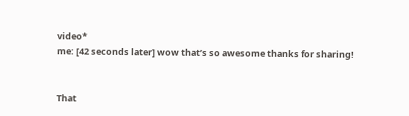video*
me: [42 seconds later] wow that’s so awesome thanks for sharing!


That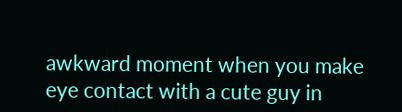awkward moment when you make eye contact with a cute guy in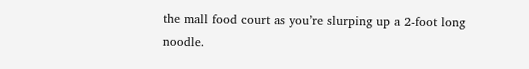the mall food court as you’re slurping up a 2-foot long noodle.